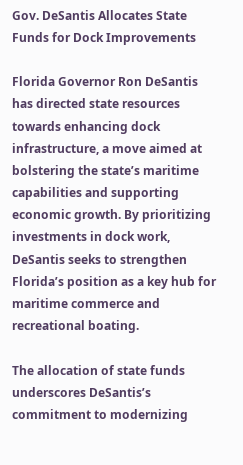Gov. DeSantis Allocates State Funds for Dock Improvements

Florida Governor Ron DeSantis has directed state resources towards enhancing dock infrastructure, a move aimed at bolstering the state’s maritime capabilities and supporting economic growth. By prioritizing investments in dock work, DeSantis seeks to strengthen Florida’s position as a key hub for maritime commerce and recreational boating.

The allocation of state funds underscores DeSantis’s commitment to modernizing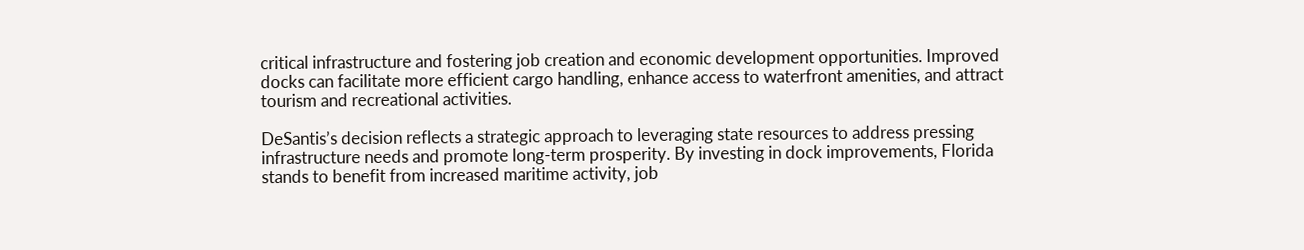critical infrastructure and fostering job creation and economic development opportunities. Improved docks can facilitate more efficient cargo handling, enhance access to waterfront amenities, and attract tourism and recreational activities.

DeSantis’s decision reflects a strategic approach to leveraging state resources to address pressing infrastructure needs and promote long-term prosperity. By investing in dock improvements, Florida stands to benefit from increased maritime activity, job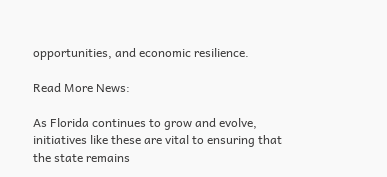opportunities, and economic resilience.

Read More News:

As Florida continues to grow and evolve, initiatives like these are vital to ensuring that the state remains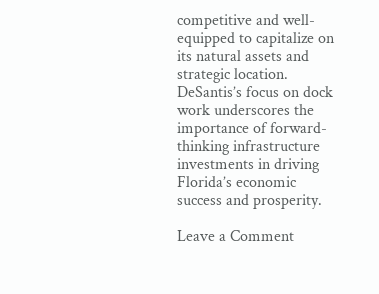competitive and well-equipped to capitalize on its natural assets and strategic location. DeSantis’s focus on dock work underscores the importance of forward-thinking infrastructure investments in driving Florida’s economic success and prosperity.

Leave a Comment